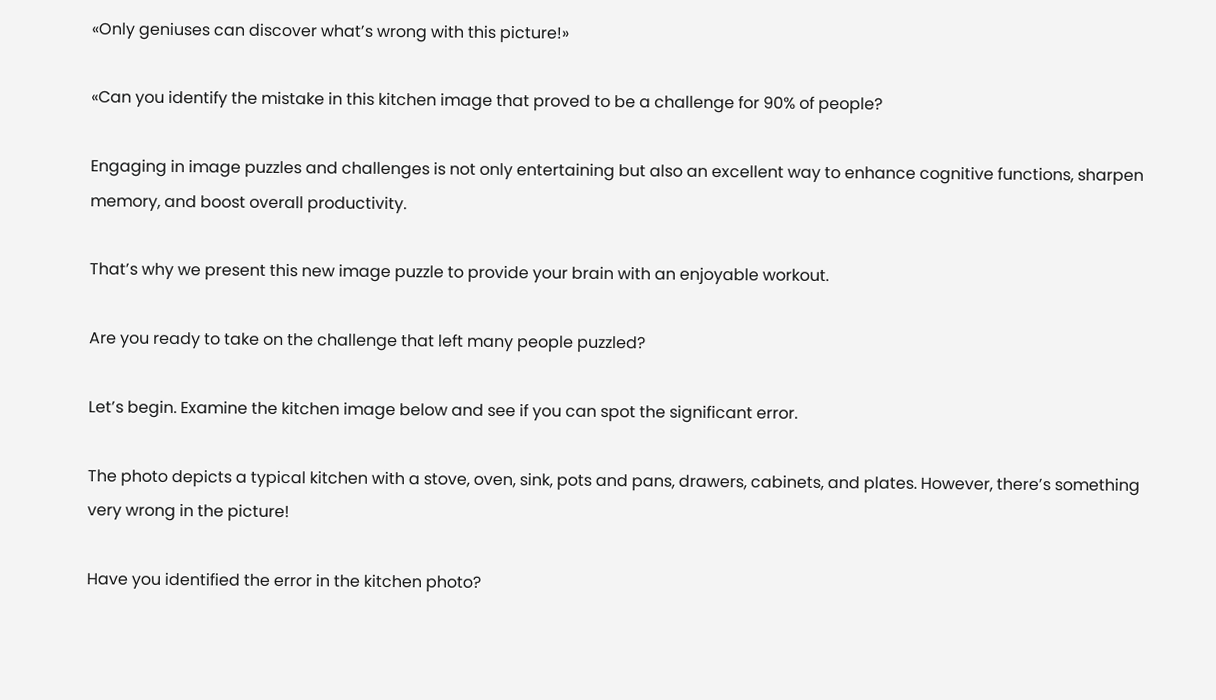«Only geniuses can discover what’s wrong with this picture!»

«Can you identify the mistake in this kitchen image that proved to be a challenge for 90% of people?

Engaging in image puzzles and challenges is not only entertaining but also an excellent way to enhance cognitive functions, sharpen memory, and boost overall productivity.

That’s why we present this new image puzzle to provide your brain with an enjoyable workout.

Are you ready to take on the challenge that left many people puzzled?

Let’s begin. Examine the kitchen image below and see if you can spot the significant error.

The photo depicts a typical kitchen with a stove, oven, sink, pots and pans, drawers, cabinets, and plates. However, there’s something very wrong in the picture!

Have you identified the error in the kitchen photo?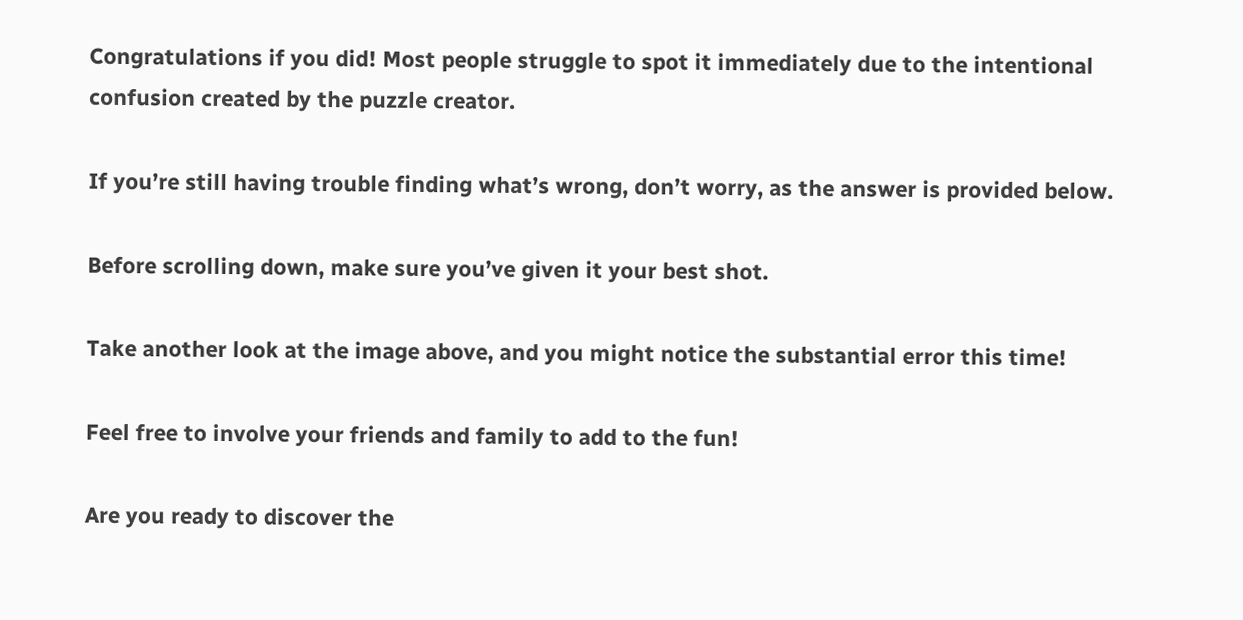Congratulations if you did! Most people struggle to spot it immediately due to the intentional confusion created by the puzzle creator.

If you’re still having trouble finding what’s wrong, don’t worry, as the answer is provided below.

Before scrolling down, make sure you’ve given it your best shot.

Take another look at the image above, and you might notice the substantial error this time!

Feel free to involve your friends and family to add to the fun!

Are you ready to discover the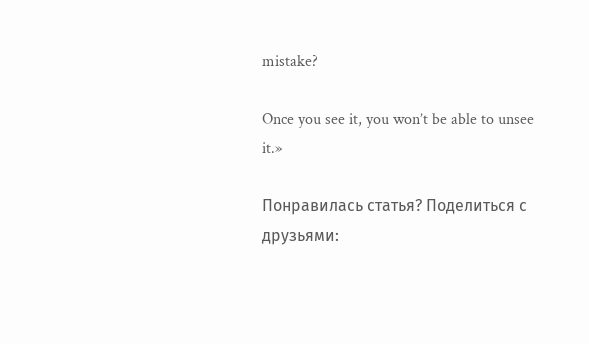mistake?

Once you see it, you won’t be able to unsee it.»

Понравилась статья? Поделиться с друзьями: